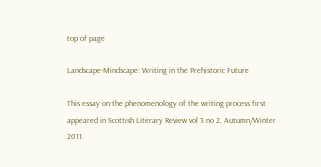top of page

Landscape-Mindscape: Writing in the Prehistoric Future

This essay on the phenomenology of the writing process first appeared in Scottish Literary Review vol 3 no 2, Autumn/Winter 2011.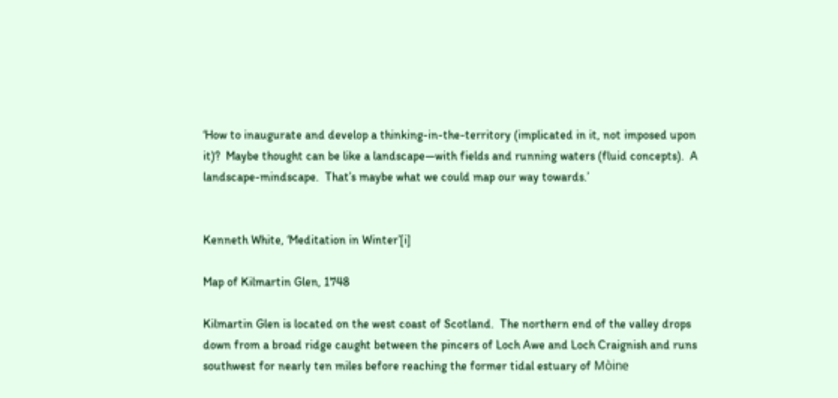‘How to inaugurate and develop a thinking-in-the-territory (implicated in it, not imposed upon it)?  Maybe thought can be like a landscape—with fields and running waters (fluid concepts).  A landscape-mindscape.  That’s maybe what we could map our way towards.’


Kenneth White, ‘Meditation in Winter’[i]

Map of Kilmartin Glen, 1748

Kilmartin Glen is located on the west coast of Scotland.  The northern end of the valley drops down from a broad ridge caught between the pincers of Loch Awe and Loch Craignish and runs southwest for nearly ten miles before reaching the former tidal estuary of Mòine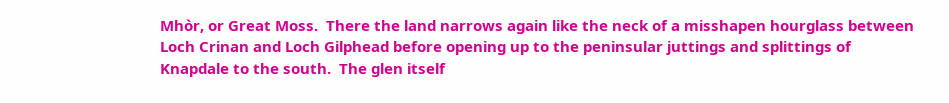Mhòr, or Great Moss.  There the land narrows again like the neck of a misshapen hourglass between Loch Crinan and Loch Gilphead before opening up to the peninsular juttings and splittings of Knapdale to the south.  The glen itself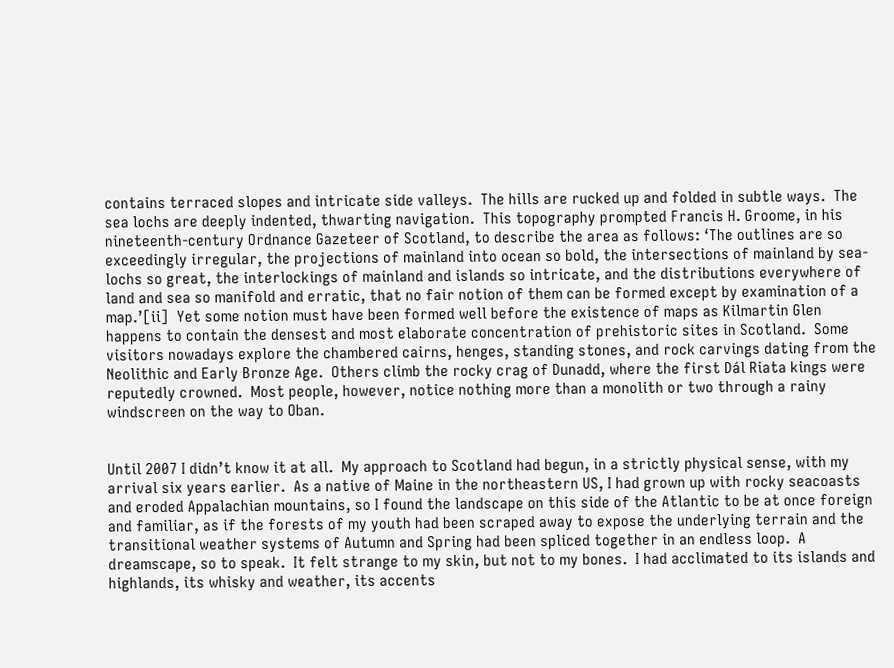contains terraced slopes and intricate side valleys.  The hills are rucked up and folded in subtle ways.  The sea lochs are deeply indented, thwarting navigation.  This topography prompted Francis H. Groome, in his nineteenth-century Ordnance Gazeteer of Scotland, to describe the area as follows: ‘The outlines are so exceedingly irregular, the projections of mainland into ocean so bold, the intersections of mainland by sea-lochs so great, the interlockings of mainland and islands so intricate, and the distributions everywhere of land and sea so manifold and erratic, that no fair notion of them can be formed except by examination of a map.’[ii]  Yet some notion must have been formed well before the existence of maps as Kilmartin Glen happens to contain the densest and most elaborate concentration of prehistoric sites in Scotland.  Some visitors nowadays explore the chambered cairns, henges, standing stones, and rock carvings dating from the Neolithic and Early Bronze Age.  Others climb the rocky crag of Dunadd, where the first Dál Riata kings were reputedly crowned.  Most people, however, notice nothing more than a monolith or two through a rainy windscreen on the way to Oban.


Until 2007 I didn’t know it at all.  My approach to Scotland had begun, in a strictly physical sense, with my arrival six years earlier.  As a native of Maine in the northeastern US, I had grown up with rocky seacoasts and eroded Appalachian mountains, so I found the landscape on this side of the Atlantic to be at once foreign and familiar, as if the forests of my youth had been scraped away to expose the underlying terrain and the transitional weather systems of Autumn and Spring had been spliced together in an endless loop.  A dreamscape, so to speak.  It felt strange to my skin, but not to my bones.  I had acclimated to its islands and highlands, its whisky and weather, its accents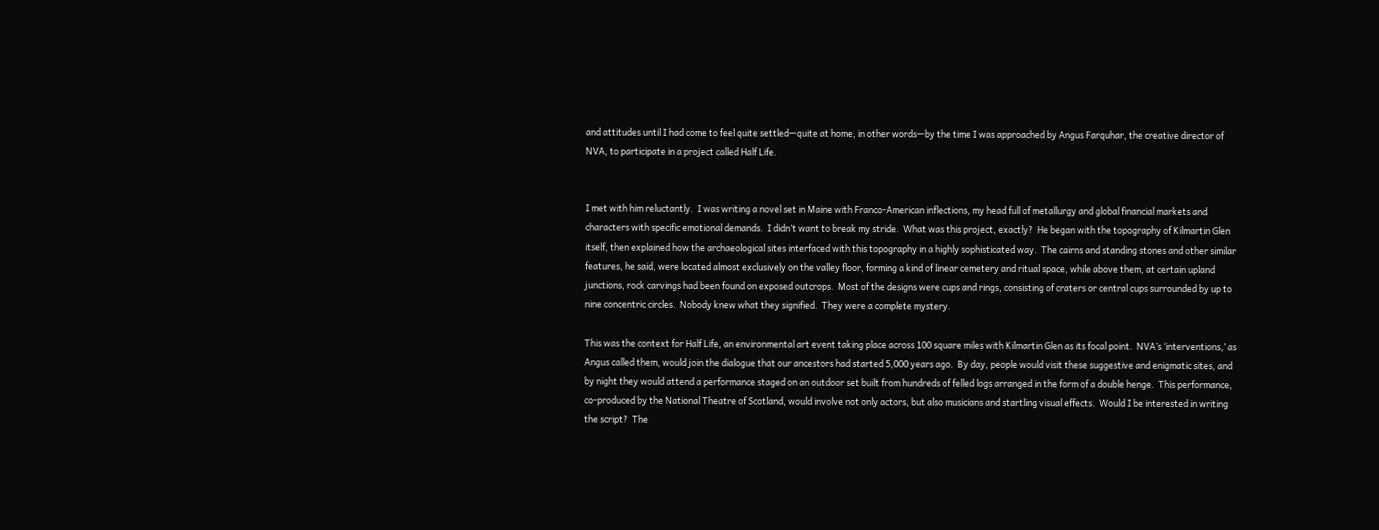and attitudes until I had come to feel quite settled—quite at home, in other words—by the time I was approached by Angus Farquhar, the creative director of NVA, to participate in a project called Half Life.


I met with him reluctantly.  I was writing a novel set in Maine with Franco-American inflections, my head full of metallurgy and global financial markets and characters with specific emotional demands.  I didn’t want to break my stride.  What was this project, exactly?  He began with the topography of Kilmartin Glen itself, then explained how the archaeological sites interfaced with this topography in a highly sophisticated way.  The cairns and standing stones and other similar features, he said, were located almost exclusively on the valley floor, forming a kind of linear cemetery and ritual space, while above them, at certain upland junctions, rock carvings had been found on exposed outcrops.  Most of the designs were cups and rings, consisting of craters or central cups surrounded by up to nine concentric circles.  Nobody knew what they signified.  They were a complete mystery.

This was the context for Half Life, an environmental art event taking place across 100 square miles with Kilmartin Glen as its focal point.  NVA’s ‘interventions,’ as Angus called them, would join the dialogue that our ancestors had started 5,000 years ago.  By day, people would visit these suggestive and enigmatic sites, and by night they would attend a performance staged on an outdoor set built from hundreds of felled logs arranged in the form of a double henge.  This performance, co-produced by the National Theatre of Scotland, would involve not only actors, but also musicians and startling visual effects.  Would I be interested in writing the script?  The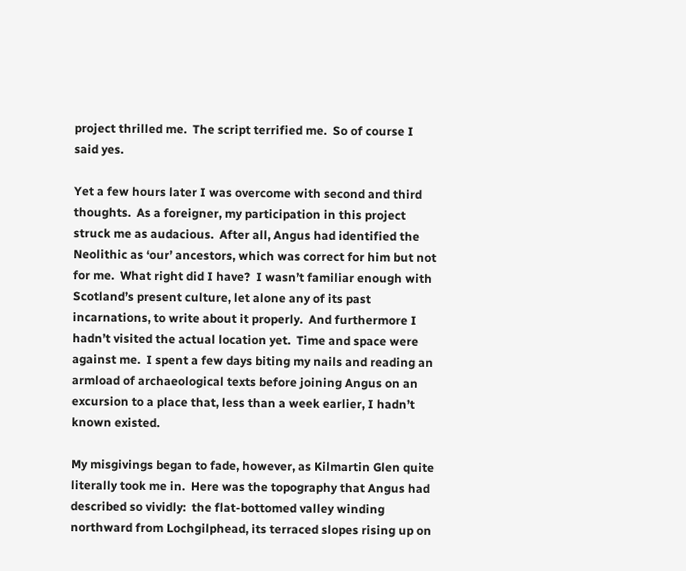project thrilled me.  The script terrified me.  So of course I said yes.

Yet a few hours later I was overcome with second and third thoughts.  As a foreigner, my participation in this project struck me as audacious.  After all, Angus had identified the Neolithic as ‘our’ ancestors, which was correct for him but not for me.  What right did I have?  I wasn’t familiar enough with Scotland’s present culture, let alone any of its past incarnations, to write about it properly.  And furthermore I hadn’t visited the actual location yet.  Time and space were against me.  I spent a few days biting my nails and reading an armload of archaeological texts before joining Angus on an excursion to a place that, less than a week earlier, I hadn’t known existed.

My misgivings began to fade, however, as Kilmartin Glen quite literally took me in.  Here was the topography that Angus had described so vividly:  the flat-bottomed valley winding northward from Lochgilphead, its terraced slopes rising up on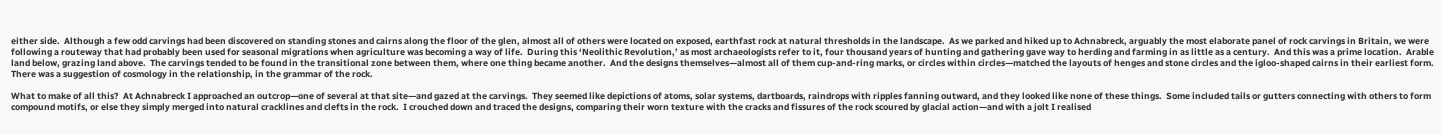either side.  Although a few odd carvings had been discovered on standing stones and cairns along the floor of the glen, almost all of others were located on exposed, earthfast rock at natural thresholds in the landscape.  As we parked and hiked up to Achnabreck, arguably the most elaborate panel of rock carvings in Britain, we were following a routeway that had probably been used for seasonal migrations when agriculture was becoming a way of life.  During this ‘Neolithic Revolution,’ as most archaeologists refer to it, four thousand years of hunting and gathering gave way to herding and farming in as little as a century.  And this was a prime location.  Arable land below, grazing land above.  The carvings tended to be found in the transitional zone between them, where one thing became another.  And the designs themselves—almost all of them cup-and-ring marks, or circles within circles—matched the layouts of henges and stone circles and the igloo-shaped cairns in their earliest form.  There was a suggestion of cosmology in the relationship, in the grammar of the rock.

What to make of all this?  At Achnabreck I approached an outcrop—one of several at that site—and gazed at the carvings.  They seemed like depictions of atoms, solar systems, dartboards, raindrops with ripples fanning outward, and they looked like none of these things.  Some included tails or gutters connecting with others to form compound motifs, or else they simply merged into natural cracklines and clefts in the rock.  I crouched down and traced the designs, comparing their worn texture with the cracks and fissures of the rock scoured by glacial action—and with a jolt I realised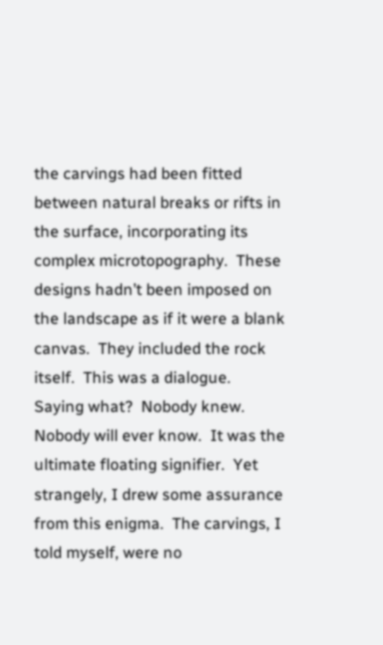the carvings had been fitted between natural breaks or rifts in the surface, incorporating its complex microtopography.  These designs hadn’t been imposed on the landscape as if it were a blank canvas.  They included the rock itself.  This was a dialogue.  Saying what?  Nobody knew.  Nobody will ever know.  It was the ultimate floating signifier.  Yet strangely, I drew some assurance from this enigma.  The carvings, I told myself, were no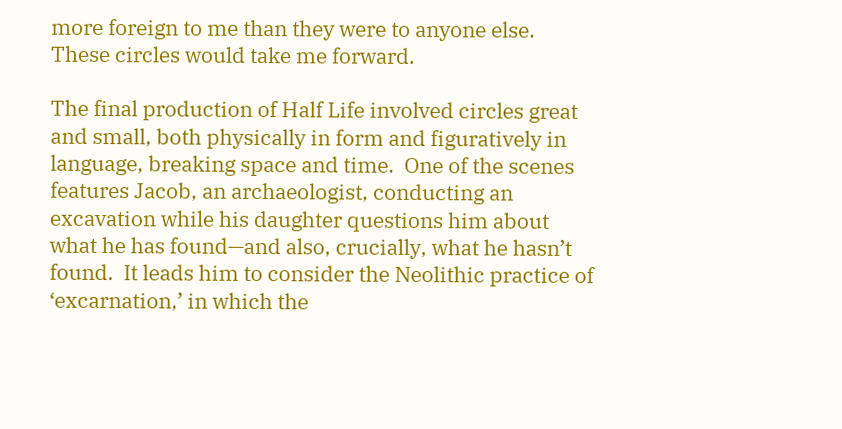more foreign to me than they were to anyone else.  These circles would take me forward.

The final production of Half Life involved circles great and small, both physically in form and figuratively in language, breaking space and time.  One of the scenes features Jacob, an archaeologist, conducting an excavation while his daughter questions him about what he has found—and also, crucially, what he hasn’t found.  It leads him to consider the Neolithic practice of ‘excarnation,’ in which the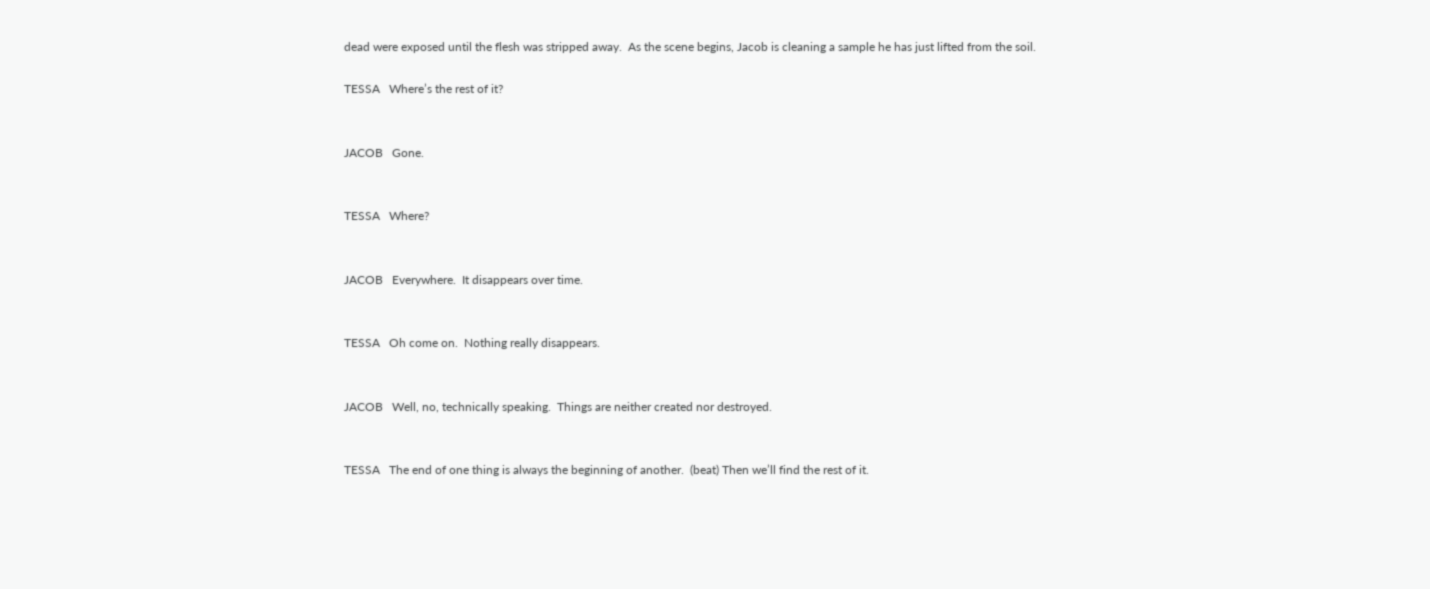dead were exposed until the flesh was stripped away.  As the scene begins, Jacob is cleaning a sample he has just lifted from the soil.

TESSA   Where’s the rest of it?


JACOB   Gone.


TESSA   Where?


JACOB   Everywhere.  It disappears over time.


TESSA   Oh come on.  Nothing really disappears.


JACOB   Well, no, technically speaking.  Things are neither created nor destroyed.


TESSA   The end of one thing is always the beginning of another.  (beat) Then we’ll find the rest of it.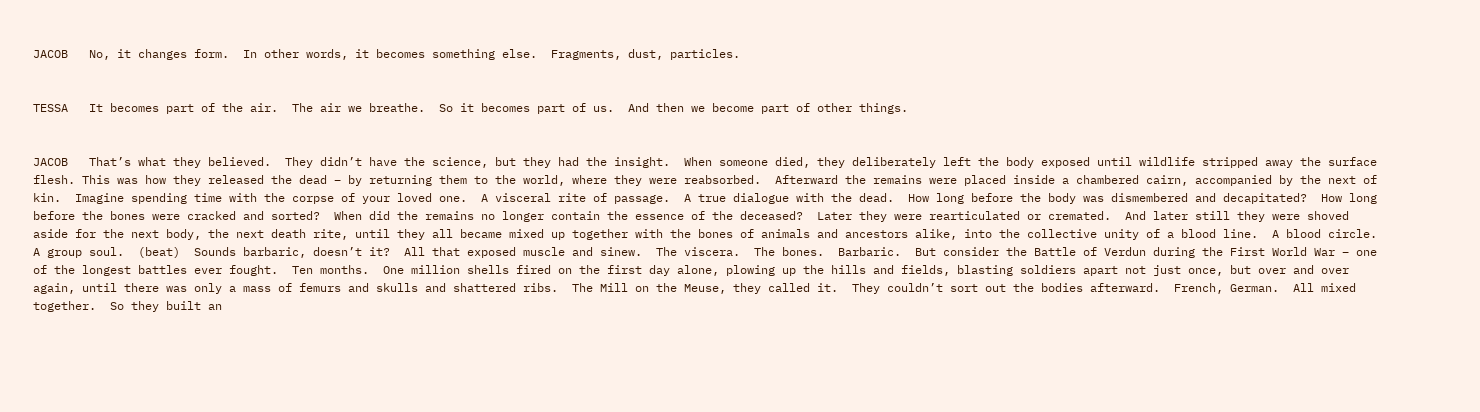JACOB   No, it changes form.  In other words, it becomes something else.  Fragments, dust, particles.


TESSA   It becomes part of the air.  The air we breathe.  So it becomes part of us.  And then we become part of other things.


JACOB   That’s what they believed.  They didn’t have the science, but they had the insight.  When someone died, they deliberately left the body exposed until wildlife stripped away the surface flesh. This was how they released the dead – by returning them to the world, where they were reabsorbed.  Afterward the remains were placed inside a chambered cairn, accompanied by the next of kin.  Imagine spending time with the corpse of your loved one.  A visceral rite of passage.  A true dialogue with the dead.  How long before the body was dismembered and decapitated?  How long before the bones were cracked and sorted?  When did the remains no longer contain the essence of the deceased?  Later they were rearticulated or cremated.  And later still they were shoved aside for the next body, the next death rite, until they all became mixed up together with the bones of animals and ancestors alike, into the collective unity of a blood line.  A blood circle.  A group soul.  (beat)  Sounds barbaric, doesn’t it?  All that exposed muscle and sinew.  The viscera.  The bones.  Barbaric.  But consider the Battle of Verdun during the First World War – one of the longest battles ever fought.  Ten months.  One million shells fired on the first day alone, plowing up the hills and fields, blasting soldiers apart not just once, but over and over again, until there was only a mass of femurs and skulls and shattered ribs.  The Mill on the Meuse, they called it.  They couldn’t sort out the bodies afterward.  French, German.  All mixed together.  So they built an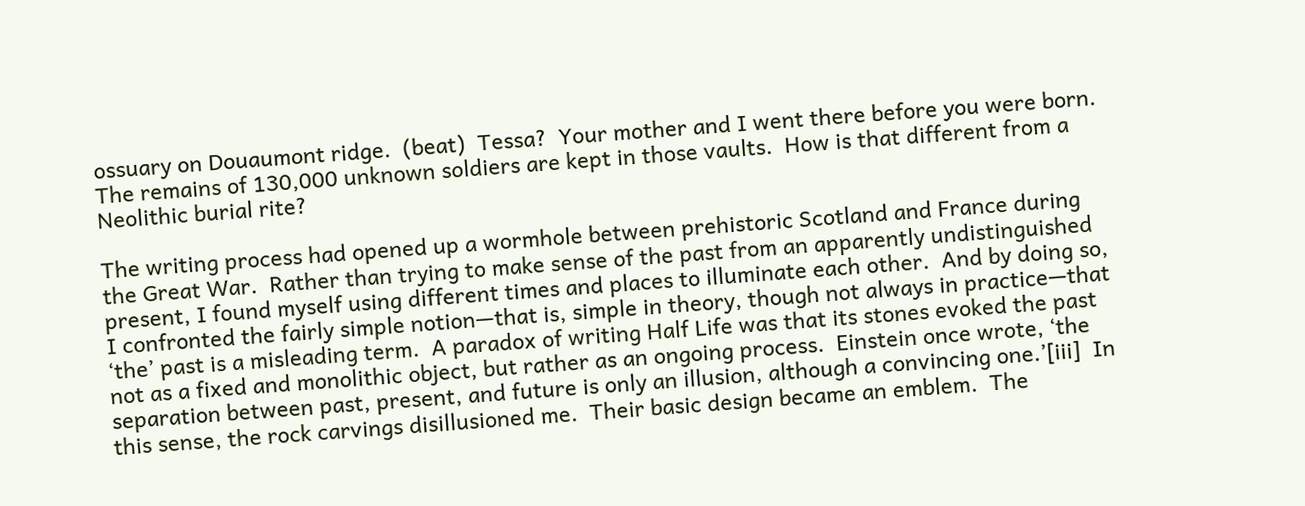ossuary on Douaumont ridge.  (beat)  Tessa?  Your mother and I went there before you were born.  The remains of 130,000 unknown soldiers are kept in those vaults.  How is that different from a Neolithic burial rite?

The writing process had opened up a wormhole between prehistoric Scotland and France during the Great War.  Rather than trying to make sense of the past from an apparently undistinguished present, I found myself using different times and places to illuminate each other.  And by doing so, I confronted the fairly simple notion—that is, simple in theory, though not always in practice—that ‘the’ past is a misleading term.  A paradox of writing Half Life was that its stones evoked the past not as a fixed and monolithic object, but rather as an ongoing process.  Einstein once wrote, ‘the separation between past, present, and future is only an illusion, although a convincing one.’[iii]  In this sense, the rock carvings disillusioned me.  Their basic design became an emblem.  The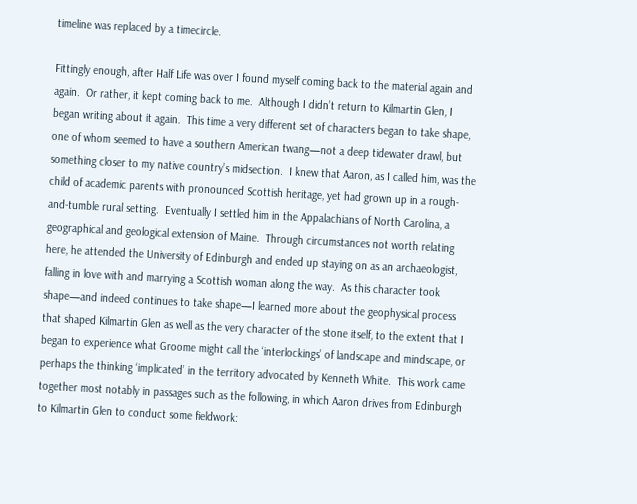timeline was replaced by a timecircle.

Fittingly enough, after Half Life was over I found myself coming back to the material again and again.  Or rather, it kept coming back to me.  Although I didn’t return to Kilmartin Glen, I began writing about it again.  This time a very different set of characters began to take shape, one of whom seemed to have a southern American twang—not a deep tidewater drawl, but something closer to my native country’s midsection.  I knew that Aaron, as I called him, was the child of academic parents with pronounced Scottish heritage, yet had grown up in a rough-and-tumble rural setting.  Eventually I settled him in the Appalachians of North Carolina, a geographical and geological extension of Maine.  Through circumstances not worth relating here, he attended the University of Edinburgh and ended up staying on as an archaeologist, falling in love with and marrying a Scottish woman along the way.  As this character took shape—and indeed continues to take shape—I learned more about the geophysical process that shaped Kilmartin Glen as well as the very character of the stone itself, to the extent that I began to experience what Groome might call the ‘interlockings’ of landscape and mindscape, or perhaps the thinking ‘implicated’ in the territory advocated by Kenneth White.  This work came together most notably in passages such as the following, in which Aaron drives from Edinburgh to Kilmartin Glen to conduct some fieldwork: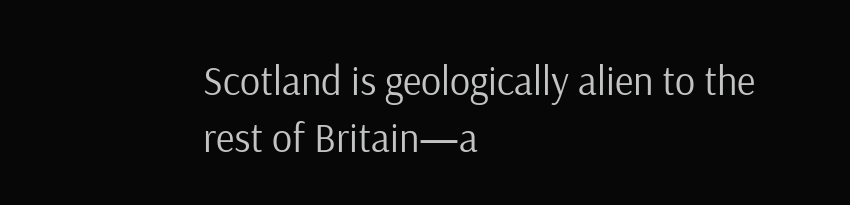Scotland is geologically alien to the rest of Britain—a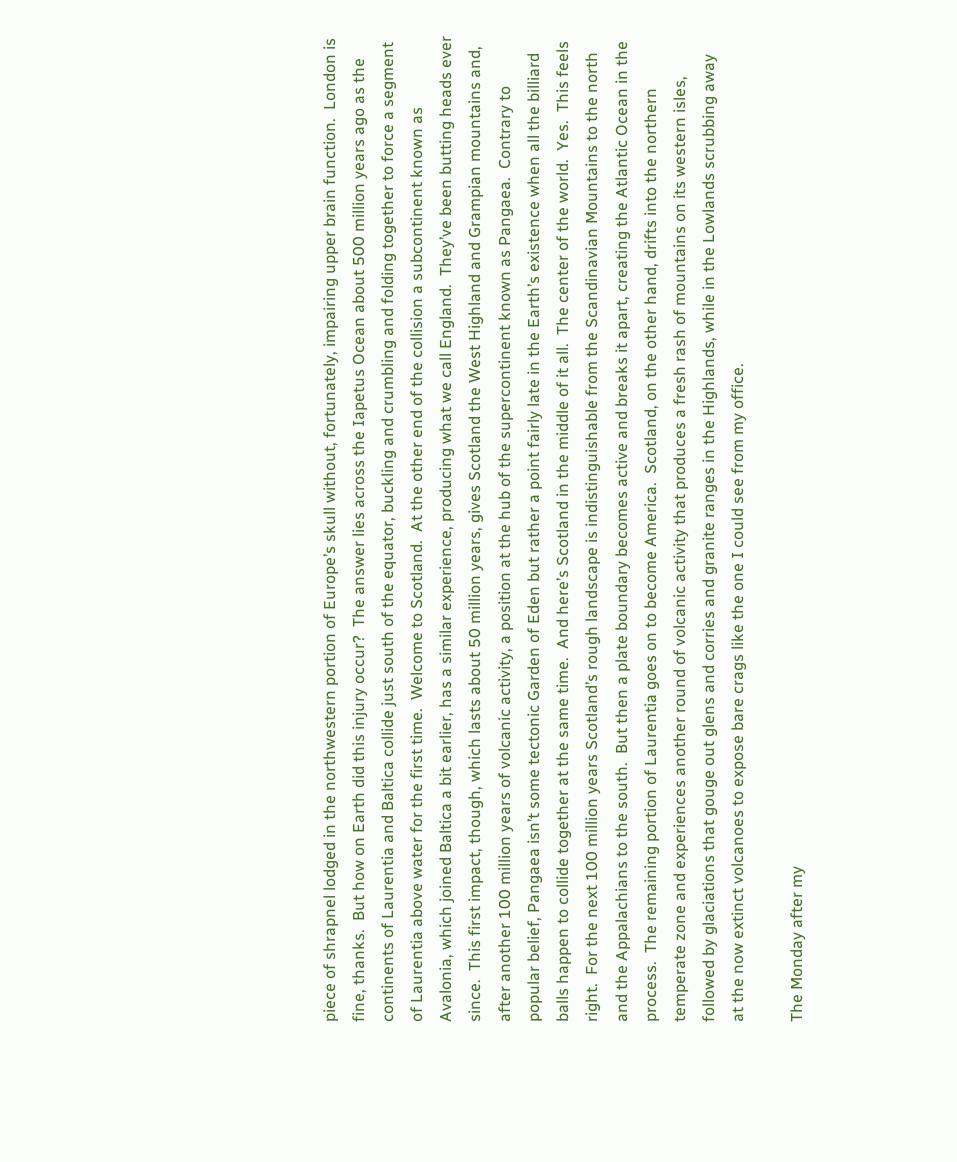piece of shrapnel lodged in the northwestern portion of Europe’s skull without, fortunately, impairing upper brain function.  London is fine, thanks.  But how on Earth did this injury occur?  The answer lies across the Iapetus Ocean about 500 million years ago as the continents of Laurentia and Baltica collide just south of the equator, buckling and crumbling and folding together to force a segment of Laurentia above water for the first time.  Welcome to Scotland.  At the other end of the collision a subcontinent known as Avalonia, which joined Baltica a bit earlier, has a similar experience, producing what we call England.  They’ve been butting heads ever since.  This first impact, though, which lasts about 50 million years, gives Scotland the West Highland and Grampian mountains and, after another 100 million years of volcanic activity, a position at the hub of the supercontinent known as Pangaea.  Contrary to popular belief, Pangaea isn’t some tectonic Garden of Eden but rather a point fairly late in the Earth’s existence when all the billiard balls happen to collide together at the same time.  And here’s Scotland in the middle of it all.  The center of the world.  Yes.  This feels right.  For the next 100 million years Scotland’s rough landscape is indistinguishable from the Scandinavian Mountains to the north and the Appalachians to the south.  But then a plate boundary becomes active and breaks it apart, creating the Atlantic Ocean in the process.  The remaining portion of Laurentia goes on to become America.  Scotland, on the other hand, drifts into the northern temperate zone and experiences another round of volcanic activity that produces a fresh rash of mountains on its western isles, followed by glaciations that gouge out glens and corries and granite ranges in the Highlands, while in the Lowlands scrubbing away at the now extinct volcanoes to expose bare crags like the one I could see from my office.

The Monday after my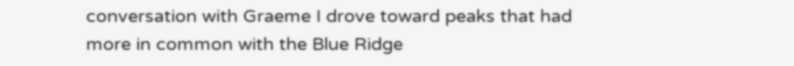conversation with Graeme I drove toward peaks that had more in common with the Blue Ridge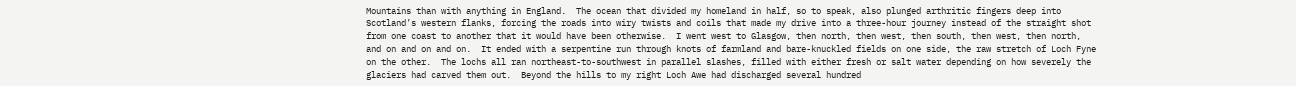Mountains than with anything in England.  The ocean that divided my homeland in half, so to speak, also plunged arthritic fingers deep into Scotland’s western flanks, forcing the roads into wiry twists and coils that made my drive into a three-hour journey instead of the straight shot from one coast to another that it would have been otherwise.  I went west to Glasgow, then north, then west, then south, then west, then north, and on and on and on.  It ended with a serpentine run through knots of farmland and bare-knuckled fields on one side, the raw stretch of Loch Fyne on the other.  The lochs all ran northeast-to-southwest in parallel slashes, filled with either fresh or salt water depending on how severely the glaciers had carved them out.  Beyond the hills to my right Loch Awe had discharged several hundred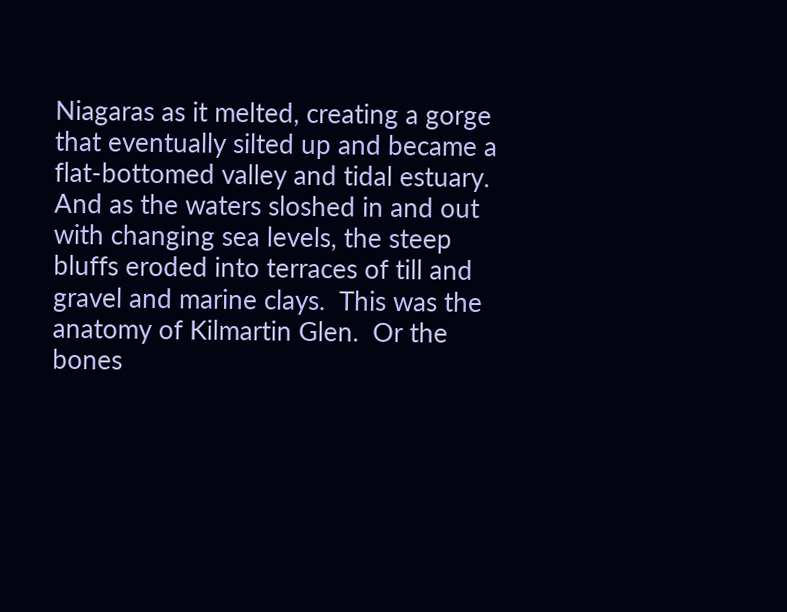Niagaras as it melted, creating a gorge that eventually silted up and became a flat-bottomed valley and tidal estuary.  And as the waters sloshed in and out with changing sea levels, the steep bluffs eroded into terraces of till and gravel and marine clays.  This was the anatomy of Kilmartin Glen.  Or the bones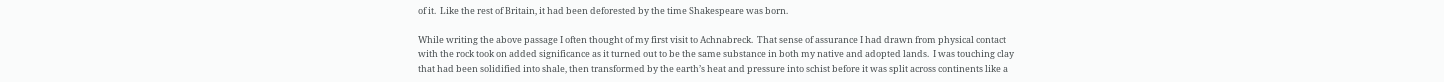of it.  Like the rest of Britain, it had been deforested by the time Shakespeare was born.

While writing the above passage I often thought of my first visit to Achnabreck.  That sense of assurance I had drawn from physical contact with the rock took on added significance as it turned out to be the same substance in both my native and adopted lands.  I was touching clay that had been solidified into shale, then transformed by the earth’s heat and pressure into schist before it was split across continents like a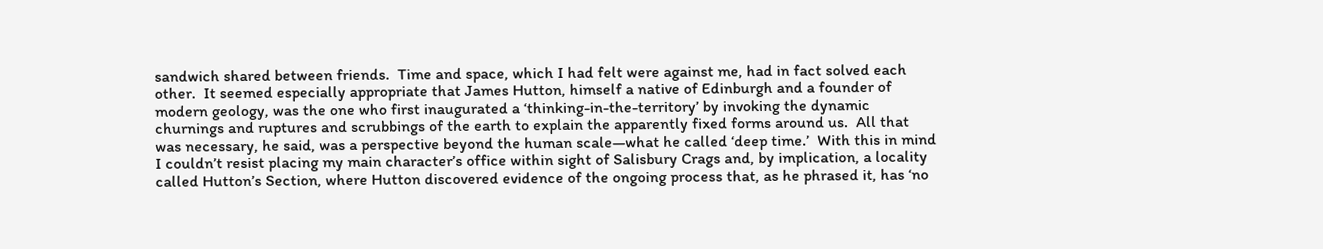sandwich shared between friends.  Time and space, which I had felt were against me, had in fact solved each other.  It seemed especially appropriate that James Hutton, himself a native of Edinburgh and a founder of modern geology, was the one who first inaugurated a ‘thinking-in-the-territory’ by invoking the dynamic churnings and ruptures and scrubbings of the earth to explain the apparently fixed forms around us.  All that was necessary, he said, was a perspective beyond the human scale—what he called ‘deep time.’  With this in mind I couldn’t resist placing my main character’s office within sight of Salisbury Crags and, by implication, a locality called Hutton’s Section, where Hutton discovered evidence of the ongoing process that, as he phrased it, has ‘no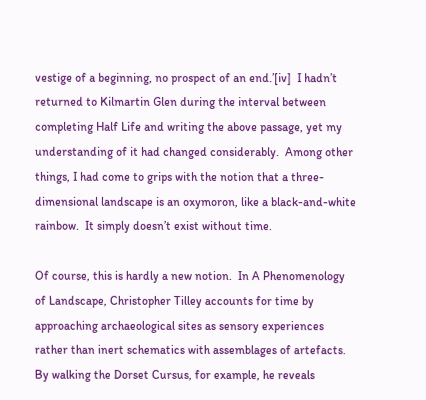vestige of a beginning, no prospect of an end.’[iv]  I hadn’t returned to Kilmartin Glen during the interval between completing Half Life and writing the above passage, yet my understanding of it had changed considerably.  Among other things, I had come to grips with the notion that a three-dimensional landscape is an oxymoron, like a black-and-white rainbow.  It simply doesn’t exist without time.

Of course, this is hardly a new notion.  In A Phenomenology of Landscape, Christopher Tilley accounts for time by approaching archaeological sites as sensory experiences rather than inert schematics with assemblages of artefacts.  By walking the Dorset Cursus, for example, he reveals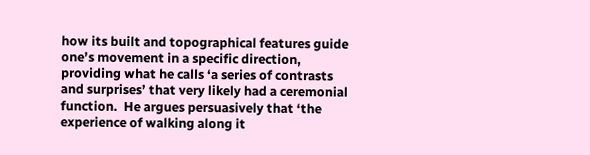how its built and topographical features guide one’s movement in a specific direction, providing what he calls ‘a series of contrasts and surprises’ that very likely had a ceremonial function.  He argues persuasively that ‘the experience of walking along it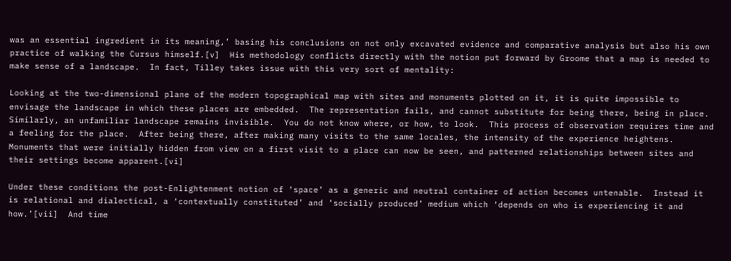was an essential ingredient in its meaning,’ basing his conclusions on not only excavated evidence and comparative analysis but also his own practice of walking the Cursus himself.[v]  His methodology conflicts directly with the notion put forward by Groome that a map is needed to make sense of a landscape.  In fact, Tilley takes issue with this very sort of mentality:

Looking at the two-dimensional plane of the modern topographical map with sites and monuments plotted on it, it is quite impossible to envisage the landscape in which these places are embedded.  The representation fails, and cannot substitute for being there, being in place.  Similarly, an unfamiliar landscape remains invisible.  You do not know where, or how, to look.  This process of observation requires time and a feeling for the place.  After being there, after making many visits to the same locales, the intensity of the experience heightens.  Monuments that were initially hidden from view on a first visit to a place can now be seen, and patterned relationships between sites and their settings become apparent.[vi]

Under these conditions the post-Enlightenment notion of ‘space’ as a generic and neutral container of action becomes untenable.  Instead it is relational and dialectical, a ‘contextually constituted’ and ‘socially produced’ medium which ‘depends on who is experiencing it and how.’[vii]  And time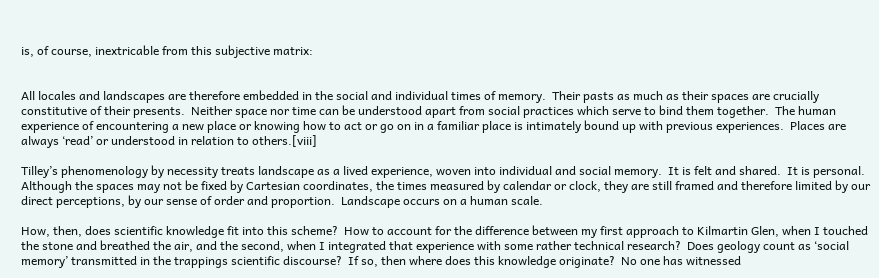is, of course, inextricable from this subjective matrix:


All locales and landscapes are therefore embedded in the social and individual times of memory.  Their pasts as much as their spaces are crucially constitutive of their presents.  Neither space nor time can be understood apart from social practices which serve to bind them together.  The human experience of encountering a new place or knowing how to act or go on in a familiar place is intimately bound up with previous experiences.  Places are always ‘read’ or understood in relation to others.[viii]

Tilley’s phenomenology by necessity treats landscape as a lived experience, woven into individual and social memory.  It is felt and shared.  It is personal.  Although the spaces may not be fixed by Cartesian coordinates, the times measured by calendar or clock, they are still framed and therefore limited by our direct perceptions, by our sense of order and proportion.  Landscape occurs on a human scale.

How, then, does scientific knowledge fit into this scheme?  How to account for the difference between my first approach to Kilmartin Glen, when I touched the stone and breathed the air, and the second, when I integrated that experience with some rather technical research?  Does geology count as ‘social memory’ transmitted in the trappings scientific discourse?  If so, then where does this knowledge originate?  No one has witnessed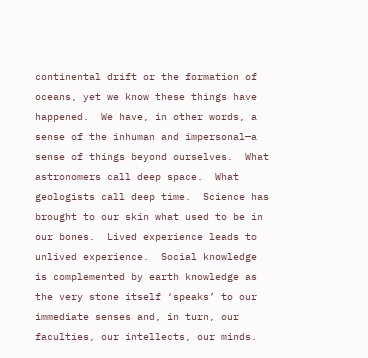continental drift or the formation of oceans, yet we know these things have happened.  We have, in other words, a sense of the inhuman and impersonal—a sense of things beyond ourselves.  What astronomers call deep space.  What geologists call deep time.  Science has brought to our skin what used to be in our bones.  Lived experience leads to unlived experience.  Social knowledge is complemented by earth knowledge as the very stone itself ‘speaks’ to our immediate senses and, in turn, our faculties, our intellects, our minds.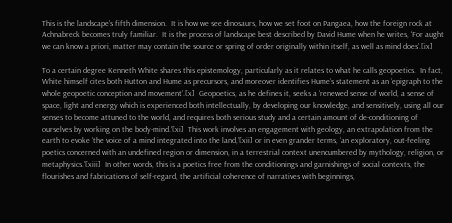This is the landscape’s fifth dimension.  It is how we see dinosaurs, how we set foot on Pangaea, how the foreign rock at Achnabreck becomes truly familiar.  It is the process of landscape best described by David Hume when he writes, ‘For aught we can know a priori, matter may contain the source or spring of order originally within itself, as well as mind does’.[ix]

To a certain degree Kenneth White shares this epistemology, particularly as it relates to what he calls geopoetics.  In fact, White himself cites both Hutton and Hume as precursors, and moreover identifies Hume’s statement as an ‘epigraph to the whole geopoetic conception and movement’.[x]  Geopoetics, as he defines it, seeks a ‘renewed sense of world, a sense of space, light and energy which is experienced both intellectually, by developing our knowledge, and sensitively, using all our senses to become attuned to the world, and requires both serious study and a certain amount of de-conditioning of ourselves by working on the body-mind.’[xi]  This work involves an engagement with geology, an extrapolation from the earth to evoke ‘the voice of a mind integrated into the land,’[xii] or in even grander terms, ‘an exploratory, out-feeling poetics concerned with an undefined region or dimension, in a terrestrial context unencumbered by mythology, religion, or metaphysics.’[xiii]  In other words, this is a poetics free from the conditionings and garnishings of social contexts, the flourishes and fabrications of self-regard, the artificial coherence of narratives with beginnings,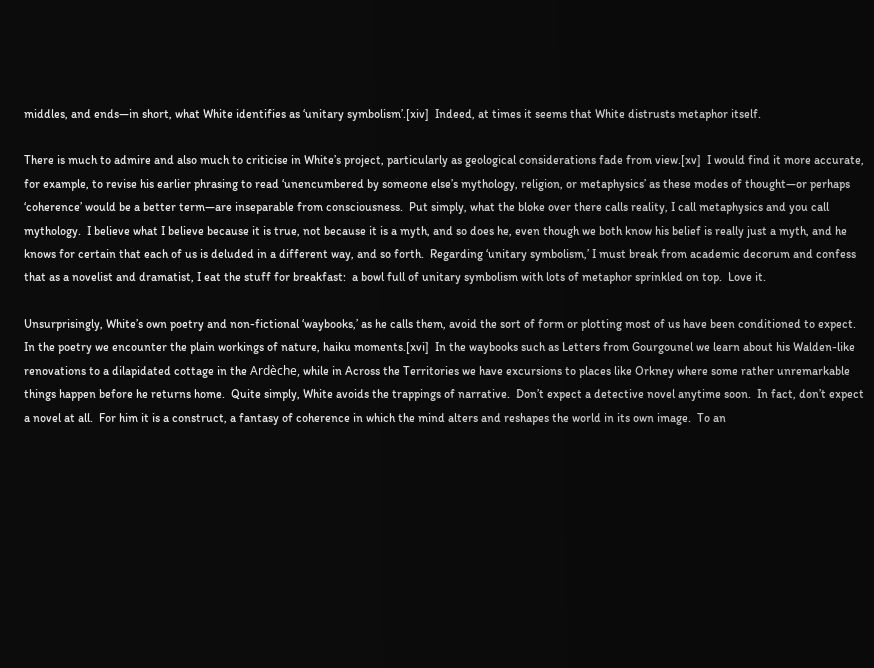middles, and ends—in short, what White identifies as ‘unitary symbolism’.[xiv]  Indeed, at times it seems that White distrusts metaphor itself.

There is much to admire and also much to criticise in White’s project, particularly as geological considerations fade from view.[xv]  I would find it more accurate, for example, to revise his earlier phrasing to read ‘unencumbered by someone else’s mythology, religion, or metaphysics’ as these modes of thought—or perhaps ‘coherence’ would be a better term—are inseparable from consciousness.  Put simply, what the bloke over there calls reality, I call metaphysics and you call mythology.  I believe what I believe because it is true, not because it is a myth, and so does he, even though we both know his belief is really just a myth, and he knows for certain that each of us is deluded in a different way, and so forth.  Regarding ‘unitary symbolism,’ I must break from academic decorum and confess that as a novelist and dramatist, I eat the stuff for breakfast:  a bowl full of unitary symbolism with lots of metaphor sprinkled on top.  Love it.

Unsurprisingly, White’s own poetry and non-fictional ‘waybooks,’ as he calls them, avoid the sort of form or plotting most of us have been conditioned to expect.  In the poetry we encounter the plain workings of nature, haiku moments.[xvi]  In the waybooks such as Letters from Gourgounel we learn about his Walden-like renovations to a dilapidated cottage in the Ardèche, while in Across the Territories we have excursions to places like Orkney where some rather unremarkable things happen before he returns home.  Quite simply, White avoids the trappings of narrative.  Don’t expect a detective novel anytime soon.  In fact, don’t expect a novel at all.  For him it is a construct, a fantasy of coherence in which the mind alters and reshapes the world in its own image.  To an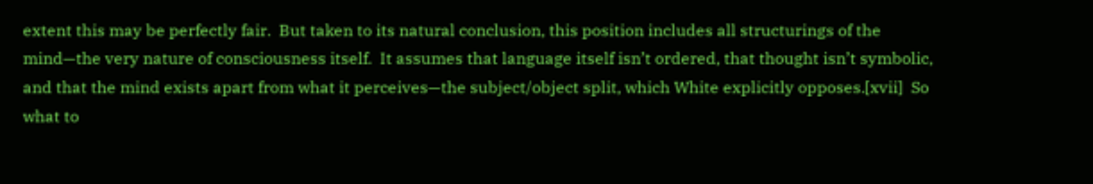extent this may be perfectly fair.  But taken to its natural conclusion, this position includes all structurings of the mind—the very nature of consciousness itself.  It assumes that language itself isn’t ordered, that thought isn’t symbolic, and that the mind exists apart from what it perceives—the subject/object split, which White explicitly opposes.[xvii]  So what to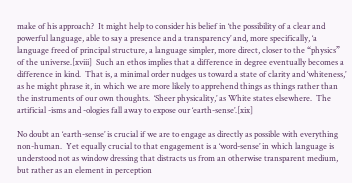make of his approach?  It might help to consider his belief in ‘the possibility of a clear and powerful language, able to say a presence and a transparency’ and, more specifically, ‘a language freed of principal structure, a language simpler, more direct, closer to the “physics” of the universe.[xviii]  Such an ethos implies that a difference in degree eventually becomes a difference in kind.  That is, a minimal order nudges us toward a state of clarity and ‘whiteness,’ as he might phrase it, in which we are more likely to apprehend things as things rather than the instruments of our own thoughts.  ‘Sheer physicality,’ as White states elsewhere.  The artificial -isms and -ologies fall away to expose our ‘earth-sense’.[xix]

No doubt an ‘earth-sense’ is crucial if we are to engage as directly as possible with everything non-human.  Yet equally crucial to that engagement is a ‘word-sense’ in which language is understood not as window dressing that distracts us from an otherwise transparent medium, but rather as an element in perception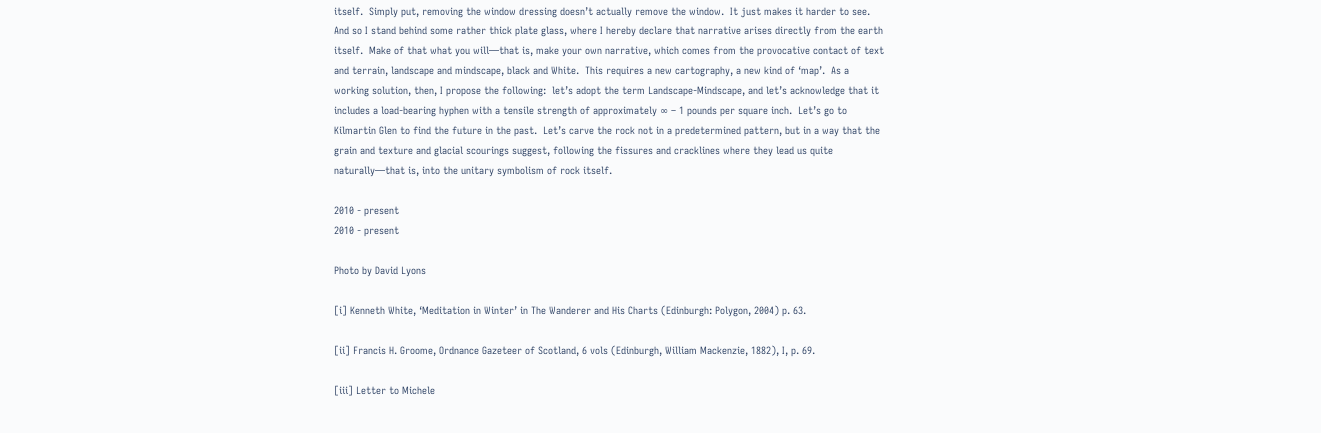itself.  Simply put, removing the window dressing doesn’t actually remove the window.  It just makes it harder to see.  And so I stand behind some rather thick plate glass, where I hereby declare that narrative arises directly from the earth itself.  Make of that what you will—that is, make your own narrative, which comes from the provocative contact of text and terrain, landscape and mindscape, black and White.  This requires a new cartography, a new kind of ‘map’.  As a working solution, then, I propose the following:  let’s adopt the term Landscape-Mindscape, and let’s acknowledge that it includes a load-bearing hyphen with a tensile strength of approximately ∞ – 1 pounds per square inch.  Let’s go to Kilmartin Glen to find the future in the past.  Let’s carve the rock not in a predetermined pattern, but in a way that the grain and texture and glacial scourings suggest, following the fissures and cracklines where they lead us quite naturally—that is, into the unitary symbolism of rock itself.

2010 - present
2010 - present

Photo by David Lyons

[i] Kenneth White, ‘Meditation in Winter’ in The Wanderer and His Charts (Edinburgh: Polygon, 2004) p. 63.

[ii] Francis H. Groome, Ordnance Gazeteer of Scotland, 6 vols (Edinburgh, William Mackenzie, 1882), I, p. 69.

[iii] Letter to Michele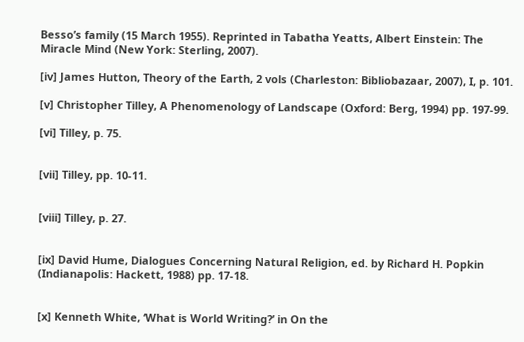Besso’s family (15 March 1955). Reprinted in Tabatha Yeatts, Albert Einstein: The Miracle Mind (New York: Sterling, 2007).

[iv] James Hutton, Theory of the Earth, 2 vols (Charleston: Bibliobazaar, 2007), I, p. 101.

[v] Christopher Tilley, A Phenomenology of Landscape (Oxford: Berg, 1994) pp. 197-99.

[vi] Tilley, p. 75.


[vii] Tilley, pp. 10-11.


[viii] Tilley, p. 27.


[ix] David Hume, Dialogues Concerning Natural Religion, ed. by Richard H. Popkin (Indianapolis: Hackett, 1988) pp. 17-18.


[x] Kenneth White, ‘What is World Writing?’ in On the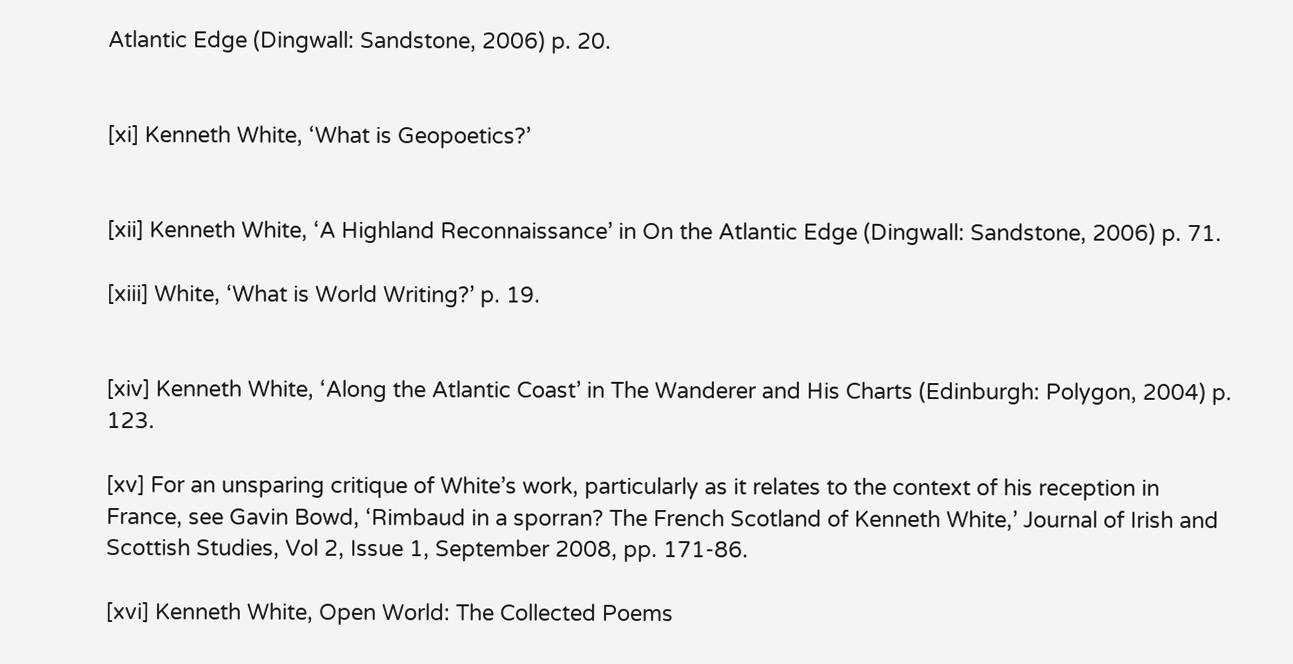Atlantic Edge (Dingwall: Sandstone, 2006) p. 20.


[xi] Kenneth White, ‘What is Geopoetics?’


[xii] Kenneth White, ‘A Highland Reconnaissance’ in On the Atlantic Edge (Dingwall: Sandstone, 2006) p. 71.

[xiii] White, ‘What is World Writing?’ p. 19.


[xiv] Kenneth White, ‘Along the Atlantic Coast’ in The Wanderer and His Charts (Edinburgh: Polygon, 2004) p. 123.

[xv] For an unsparing critique of White’s work, particularly as it relates to the context of his reception in France, see Gavin Bowd, ‘Rimbaud in a sporran? The French Scotland of Kenneth White,’ Journal of Irish and Scottish Studies, Vol 2, Issue 1, September 2008, pp. 171-86.

[xvi] Kenneth White, Open World: The Collected Poems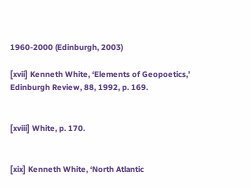1960-2000 (Edinburgh, 2003)

[xvii] Kenneth White, ‘Elements of Geopoetics,’ Edinburgh Review, 88, 1992, p. 169.


[xviii] White, p. 170.


[xix] Kenneth White, ‘North Atlantic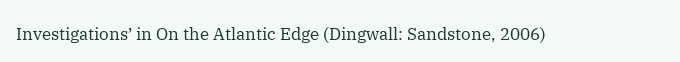Investigations’ in On the Atlantic Edge (Dingwall: Sandstone, 2006)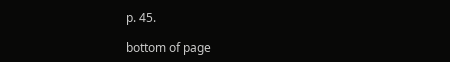p. 45.

bottom of page